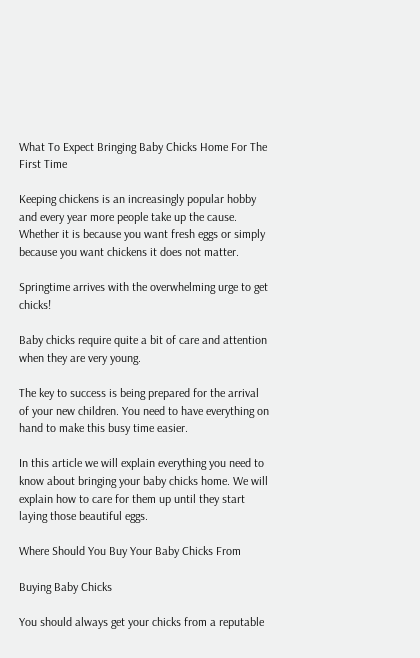What To Expect Bringing Baby Chicks Home For The First Time

Keeping chickens is an increasingly popular hobby and every year more people take up the cause. Whether it is because you want fresh eggs or simply because you want chickens it does not matter.

Springtime arrives with the overwhelming urge to get chicks!

Baby chicks require quite a bit of care and attention when they are very young.

The key to success is being prepared for the arrival of your new children. You need to have everything on hand to make this busy time easier.

In this article we will explain everything you need to know about bringing your baby chicks home. We will explain how to care for them up until they start laying those beautiful eggs.

Where Should You Buy Your Baby Chicks From

Buying Baby Chicks

You should always get your chicks from a reputable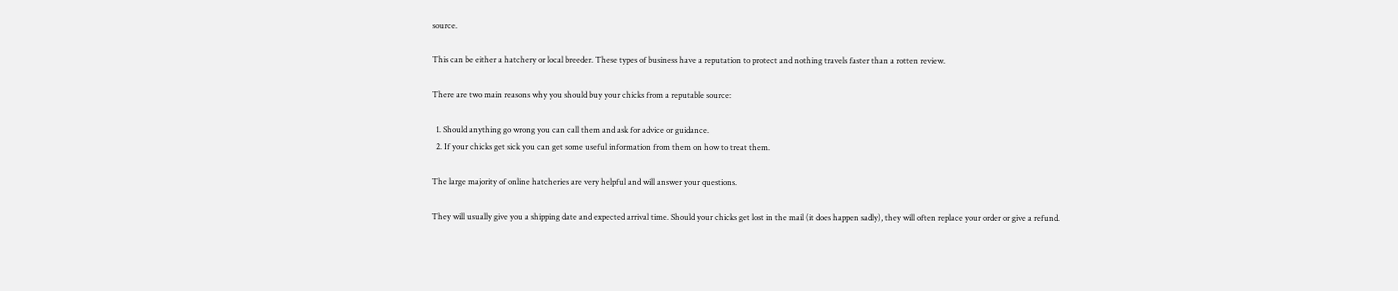source.

This can be either a hatchery or local breeder. These types of business have a reputation to protect and nothing travels faster than a rotten review.

There are two main reasons why you should buy your chicks from a reputable source:

  1. Should anything go wrong you can call them and ask for advice or guidance.
  2. If your chicks get sick you can get some useful information from them on how to treat them.

The large majority of online hatcheries are very helpful and will answer your questions.

They will usually give you a shipping date and expected arrival time. Should your chicks get lost in the mail (it does happen sadly), they will often replace your order or give a refund.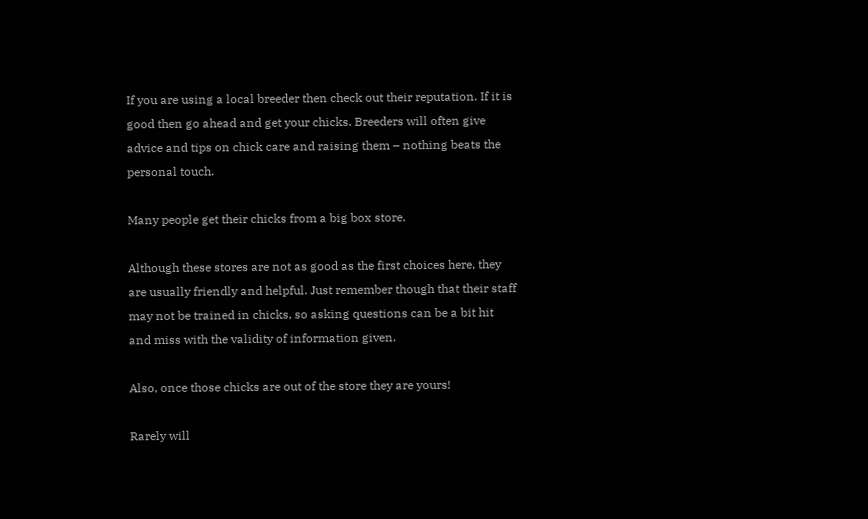If you are using a local breeder then check out their reputation. If it is good then go ahead and get your chicks. Breeders will often give advice and tips on chick care and raising them – nothing beats the personal touch.

Many people get their chicks from a big box store.

Although these stores are not as good as the first choices here, they are usually friendly and helpful. Just remember though that their staff may not be trained in chicks, so asking questions can be a bit hit and miss with the validity of information given.

Also, once those chicks are out of the store they are yours!

Rarely will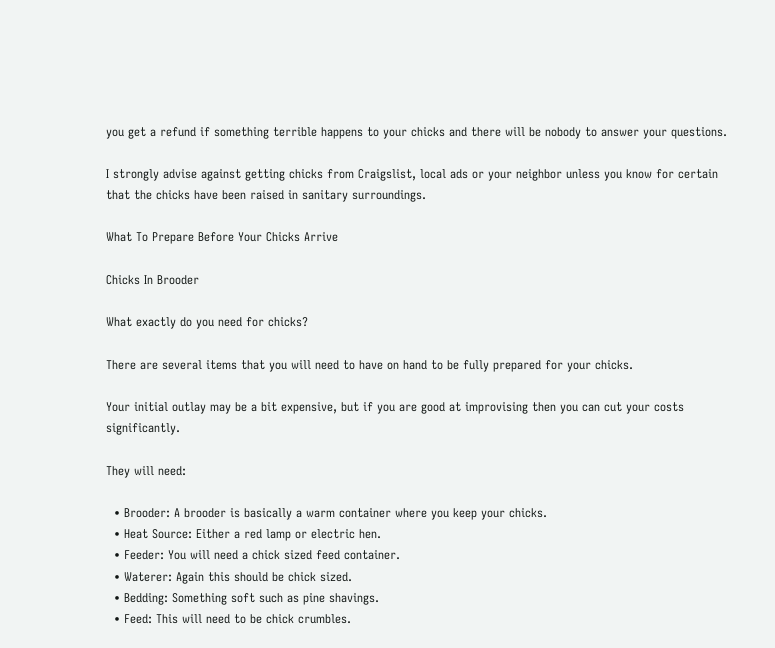you get a refund if something terrible happens to your chicks and there will be nobody to answer your questions.

I strongly advise against getting chicks from Craigslist, local ads or your neighbor unless you know for certain that the chicks have been raised in sanitary surroundings.

What To Prepare Before Your Chicks Arrive

Chicks In Brooder

What exactly do you need for chicks?

There are several items that you will need to have on hand to be fully prepared for your chicks.

Your initial outlay may be a bit expensive, but if you are good at improvising then you can cut your costs significantly.

They will need:

  • Brooder: A brooder is basically a warm container where you keep your chicks.
  • Heat Source: Either a red lamp or electric hen.
  • Feeder: You will need a chick sized feed container.
  • Waterer: Again this should be chick sized.
  • Bedding: Something soft such as pine shavings.
  • Feed: This will need to be chick crumbles.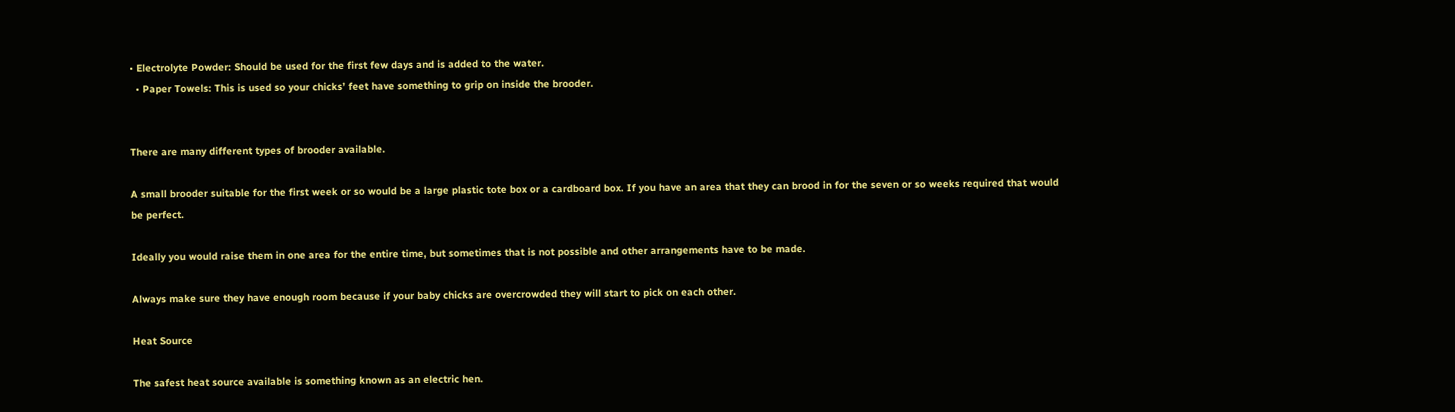• Electrolyte Powder: Should be used for the first few days and is added to the water.
  • Paper Towels: This is used so your chicks’ feet have something to grip on inside the brooder.


There are many different types of brooder available.

A small brooder suitable for the first week or so would be a large plastic tote box or a cardboard box. If you have an area that they can brood in for the seven or so weeks required that would be perfect.

Ideally you would raise them in one area for the entire time, but sometimes that is not possible and other arrangements have to be made.

Always make sure they have enough room because if your baby chicks are overcrowded they will start to pick on each other.

Heat Source

The safest heat source available is something known as an electric hen.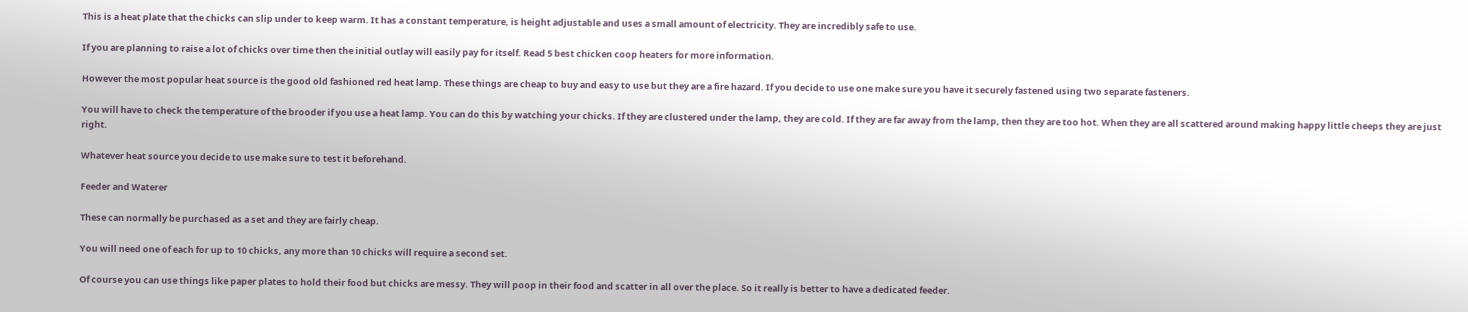This is a heat plate that the chicks can slip under to keep warm. It has a constant temperature, is height adjustable and uses a small amount of electricity. They are incredibly safe to use.

If you are planning to raise a lot of chicks over time then the initial outlay will easily pay for itself. Read 5 best chicken coop heaters for more information.

However the most popular heat source is the good old fashioned red heat lamp. These things are cheap to buy and easy to use but they are a fire hazard. If you decide to use one make sure you have it securely fastened using two separate fasteners.

You will have to check the temperature of the brooder if you use a heat lamp. You can do this by watching your chicks. If they are clustered under the lamp, they are cold. If they are far away from the lamp, then they are too hot. When they are all scattered around making happy little cheeps they are just right.

Whatever heat source you decide to use make sure to test it beforehand.

Feeder and Waterer

These can normally be purchased as a set and they are fairly cheap.

You will need one of each for up to 10 chicks, any more than 10 chicks will require a second set.

Of course you can use things like paper plates to hold their food but chicks are messy. They will poop in their food and scatter in all over the place. So it really is better to have a dedicated feeder.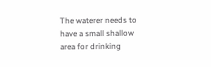The waterer needs to have a small shallow area for drinking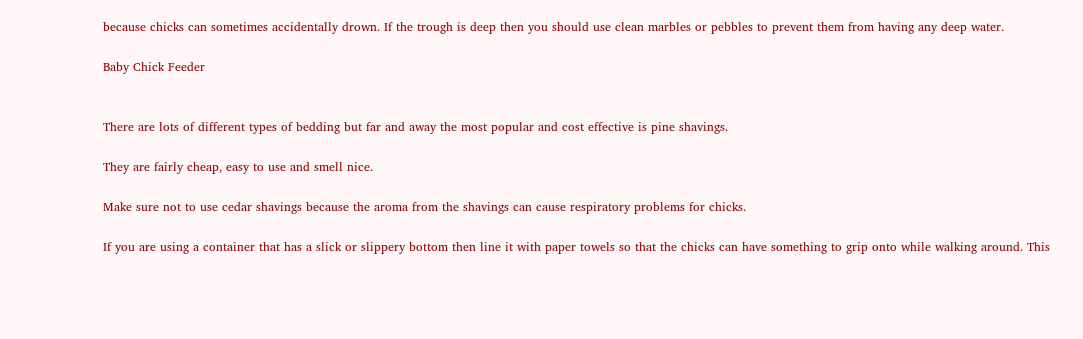because chicks can sometimes accidentally drown. If the trough is deep then you should use clean marbles or pebbles to prevent them from having any deep water.

Baby Chick Feeder


There are lots of different types of bedding but far and away the most popular and cost effective is pine shavings.

They are fairly cheap, easy to use and smell nice.

Make sure not to use cedar shavings because the aroma from the shavings can cause respiratory problems for chicks.

If you are using a container that has a slick or slippery bottom then line it with paper towels so that the chicks can have something to grip onto while walking around. This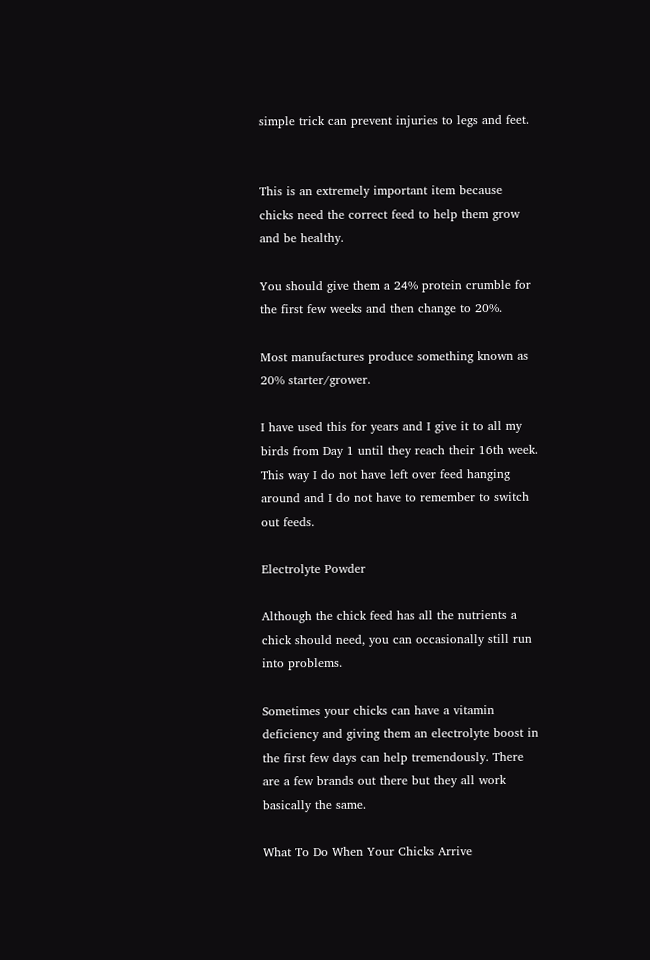simple trick can prevent injuries to legs and feet.


This is an extremely important item because chicks need the correct feed to help them grow and be healthy.

You should give them a 24% protein crumble for the first few weeks and then change to 20%.

Most manufactures produce something known as 20% starter/grower.

I have used this for years and I give it to all my birds from Day 1 until they reach their 16th week. This way I do not have left over feed hanging around and I do not have to remember to switch out feeds.

Electrolyte Powder

Although the chick feed has all the nutrients a chick should need, you can occasionally still run into problems.

Sometimes your chicks can have a vitamin deficiency and giving them an electrolyte boost in the first few days can help tremendously. There are a few brands out there but they all work basically the same.

What To Do When Your Chicks Arrive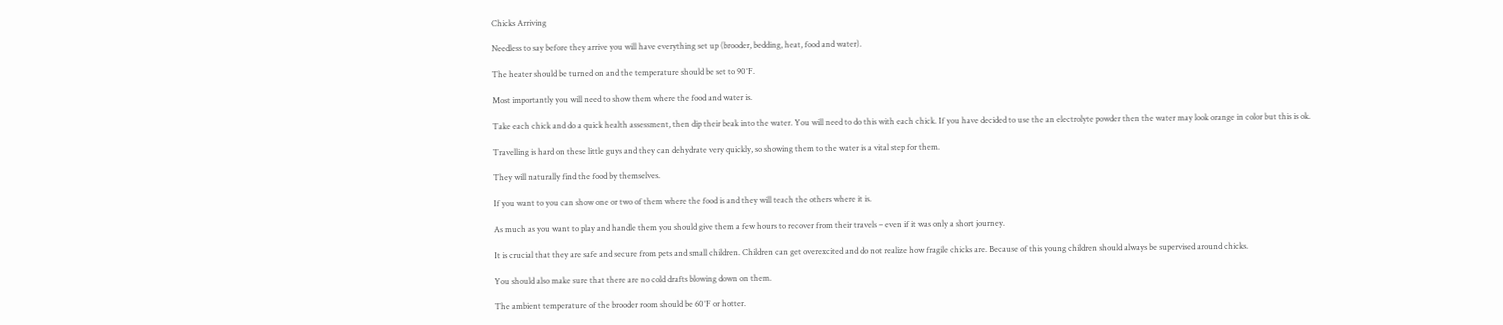Chicks Arriving

Needless to say before they arrive you will have everything set up (brooder, bedding, heat, food and water).

The heater should be turned on and the temperature should be set to 90°F.

Most importantly you will need to show them where the food and water is.

Take each chick and do a quick health assessment, then dip their beak into the water. You will need to do this with each chick. If you have decided to use the an electrolyte powder then the water may look orange in color but this is ok.

Travelling is hard on these little guys and they can dehydrate very quickly, so showing them to the water is a vital step for them.

They will naturally find the food by themselves.

If you want to you can show one or two of them where the food is and they will teach the others where it is.

As much as you want to play and handle them you should give them a few hours to recover from their travels – even if it was only a short journey.

It is crucial that they are safe and secure from pets and small children. Children can get overexcited and do not realize how fragile chicks are. Because of this young children should always be supervised around chicks.

You should also make sure that there are no cold drafts blowing down on them.

The ambient temperature of the brooder room should be 60°F or hotter.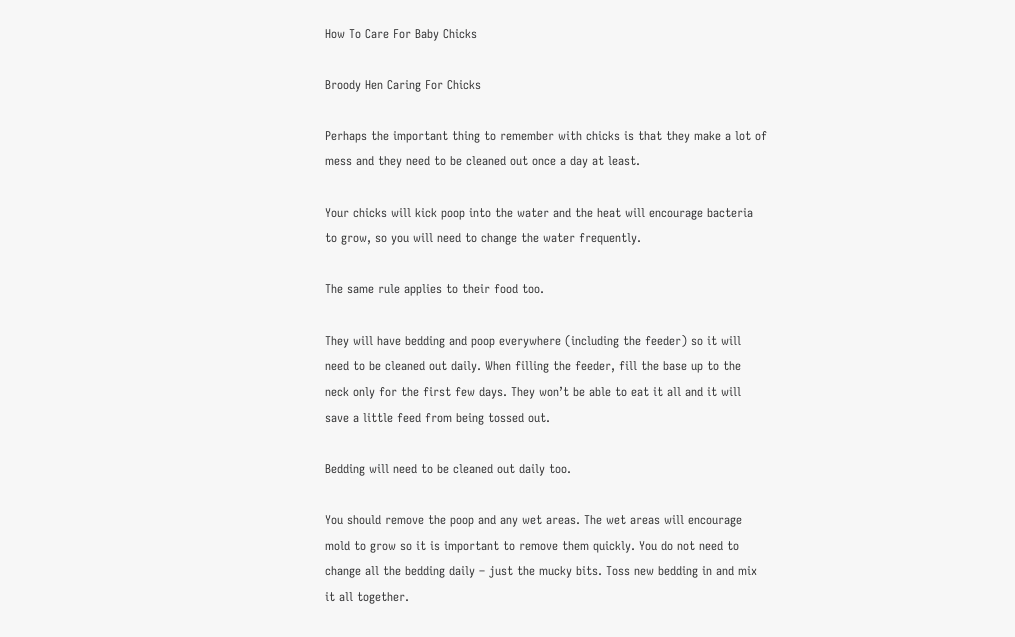How To Care For Baby Chicks

Broody Hen Caring For Chicks

Perhaps the important thing to remember with chicks is that they make a lot of mess and they need to be cleaned out once a day at least.

Your chicks will kick poop into the water and the heat will encourage bacteria to grow, so you will need to change the water frequently.

The same rule applies to their food too.

They will have bedding and poop everywhere (including the feeder) so it will need to be cleaned out daily. When filling the feeder, fill the base up to the neck only for the first few days. They won’t be able to eat it all and it will save a little feed from being tossed out.

Bedding will need to be cleaned out daily too.

You should remove the poop and any wet areas. The wet areas will encourage mold to grow so it is important to remove them quickly. You do not need to change all the bedding daily – just the mucky bits. Toss new bedding in and mix it all together.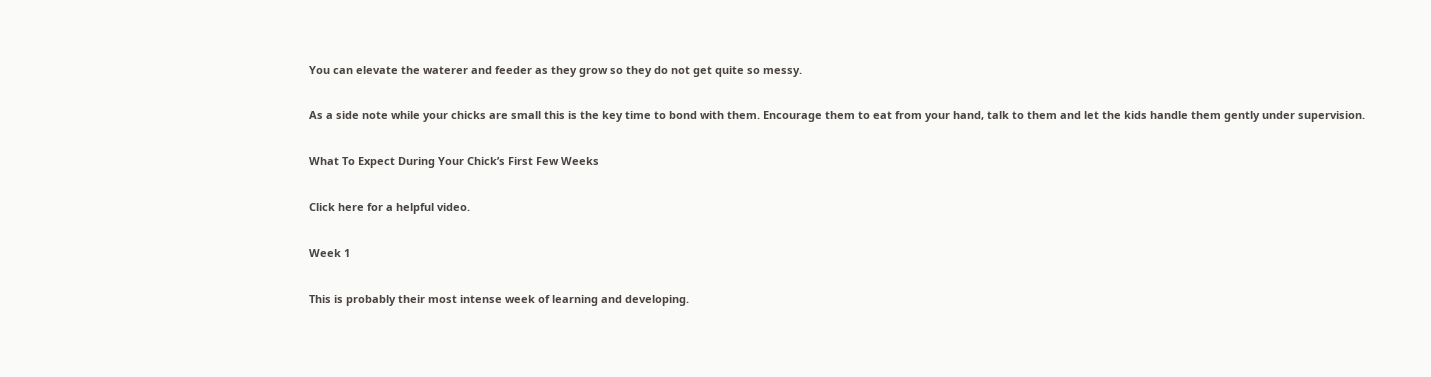You can elevate the waterer and feeder as they grow so they do not get quite so messy.

As a side note while your chicks are small this is the key time to bond with them. Encourage them to eat from your hand, talk to them and let the kids handle them gently under supervision.

What To Expect During Your Chick’s First Few Weeks

Click here for a helpful video.

Week 1

This is probably their most intense week of learning and developing.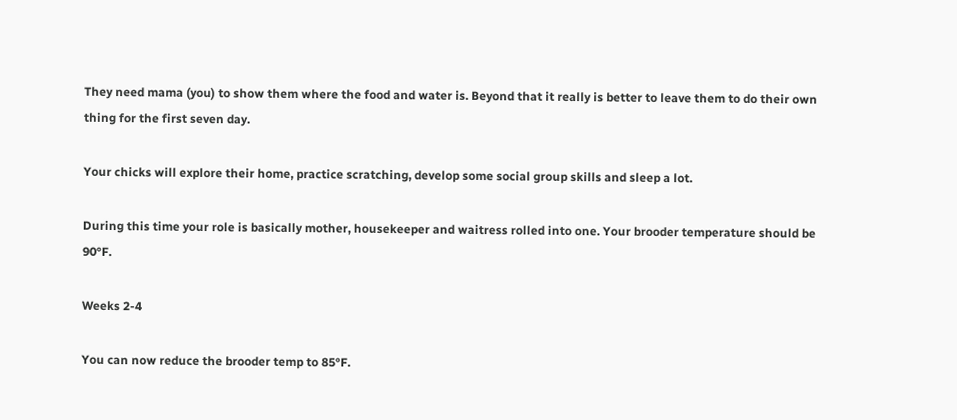They need mama (you) to show them where the food and water is. Beyond that it really is better to leave them to do their own thing for the first seven day.

Your chicks will explore their home, practice scratching, develop some social group skills and sleep a lot.

During this time your role is basically mother, housekeeper and waitress rolled into one. Your brooder temperature should be 90°F.

Weeks 2-4

You can now reduce the brooder temp to 85°F.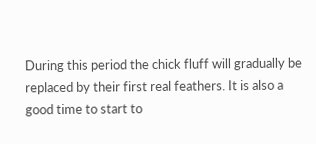During this period the chick fluff will gradually be replaced by their first real feathers. It is also a good time to start to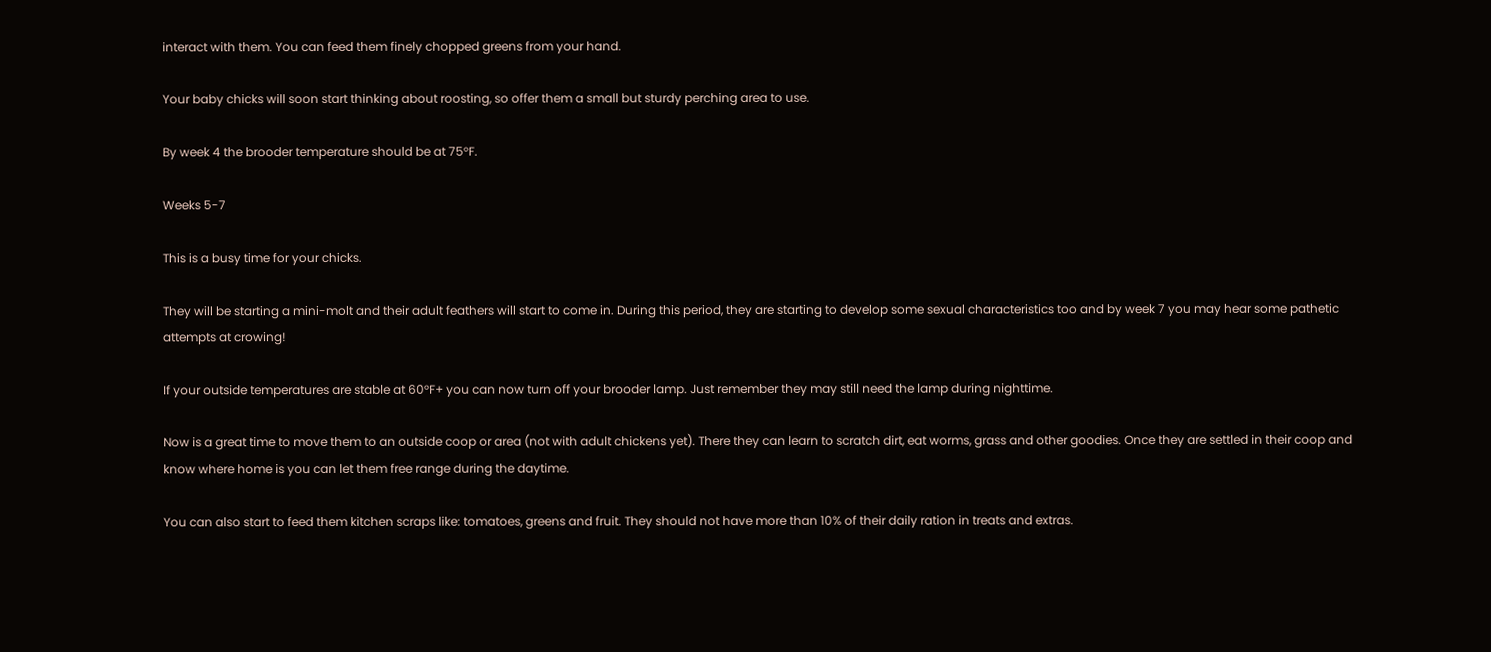interact with them. You can feed them finely chopped greens from your hand.

Your baby chicks will soon start thinking about roosting, so offer them a small but sturdy perching area to use.

By week 4 the brooder temperature should be at 75°F.

Weeks 5-7

This is a busy time for your chicks.

They will be starting a mini-molt and their adult feathers will start to come in. During this period, they are starting to develop some sexual characteristics too and by week 7 you may hear some pathetic attempts at crowing!

If your outside temperatures are stable at 60°F+ you can now turn off your brooder lamp. Just remember they may still need the lamp during nighttime.

Now is a great time to move them to an outside coop or area (not with adult chickens yet). There they can learn to scratch dirt, eat worms, grass and other goodies. Once they are settled in their coop and know where home is you can let them free range during the daytime.

You can also start to feed them kitchen scraps like: tomatoes, greens and fruit. They should not have more than 10% of their daily ration in treats and extras.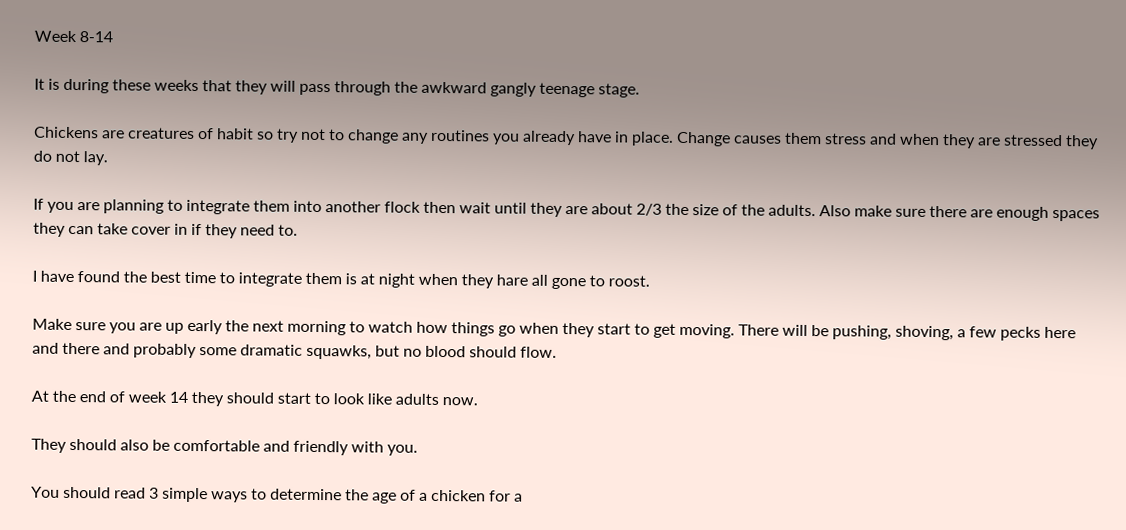Week 8-14

It is during these weeks that they will pass through the awkward gangly teenage stage.

Chickens are creatures of habit so try not to change any routines you already have in place. Change causes them stress and when they are stressed they do not lay.

If you are planning to integrate them into another flock then wait until they are about 2/3 the size of the adults. Also make sure there are enough spaces they can take cover in if they need to.

I have found the best time to integrate them is at night when they hare all gone to roost.

Make sure you are up early the next morning to watch how things go when they start to get moving. There will be pushing, shoving, a few pecks here and there and probably some dramatic squawks, but no blood should flow.

At the end of week 14 they should start to look like adults now.

They should also be comfortable and friendly with you.

You should read 3 simple ways to determine the age of a chicken for a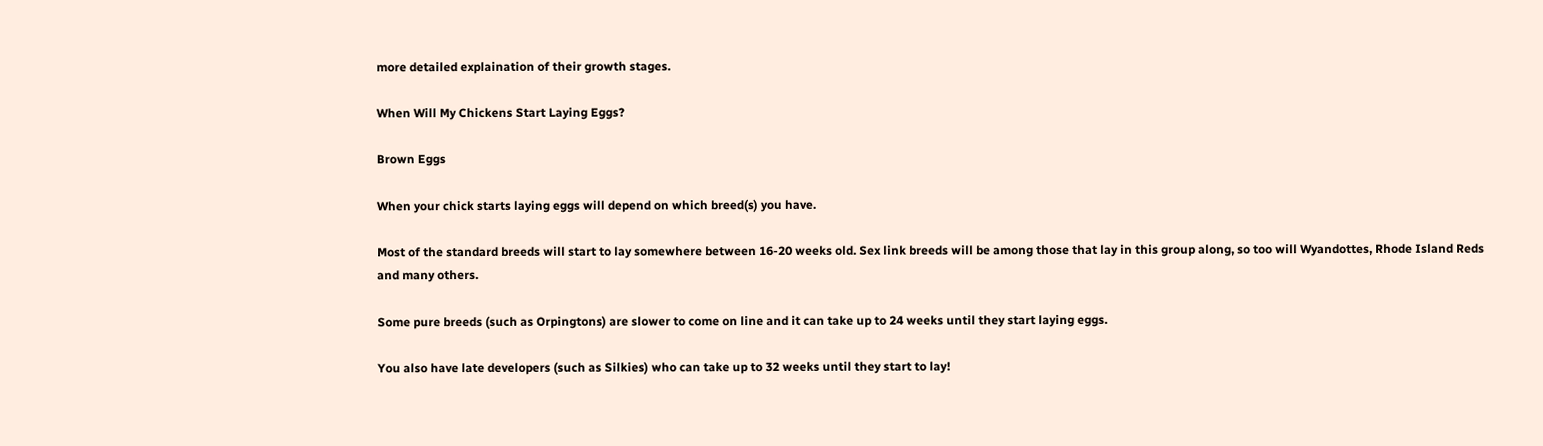more detailed explaination of their growth stages.

When Will My Chickens Start Laying Eggs?

Brown Eggs

When your chick starts laying eggs will depend on which breed(s) you have.

Most of the standard breeds will start to lay somewhere between 16-20 weeks old. Sex link breeds will be among those that lay in this group along, so too will Wyandottes, Rhode Island Reds and many others.

Some pure breeds (such as Orpingtons) are slower to come on line and it can take up to 24 weeks until they start laying eggs.

You also have late developers (such as Silkies) who can take up to 32 weeks until they start to lay!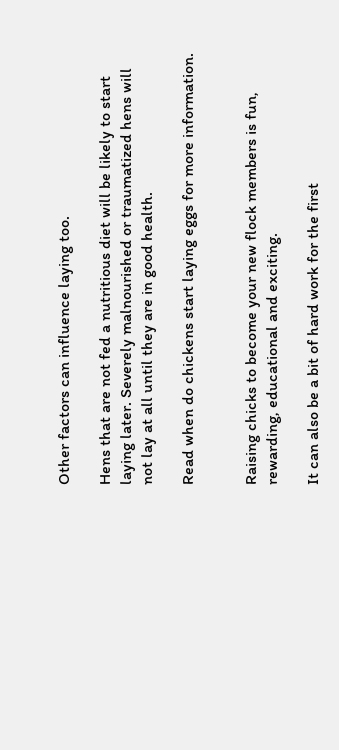Other factors can influence laying too.

Hens that are not fed a nutritious diet will be likely to start laying later. Severely malnourished or traumatized hens will not lay at all until they are in good health.

Read when do chickens start laying eggs for more information.


Raising chicks to become your new flock members is fun, rewarding, educational and exciting.

It can also be a bit of hard work for the first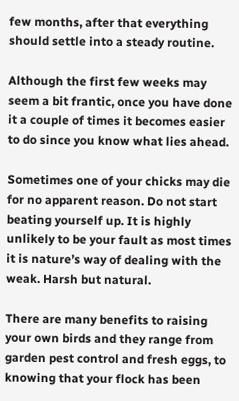few months, after that everything should settle into a steady routine.

Although the first few weeks may seem a bit frantic, once you have done it a couple of times it becomes easier to do since you know what lies ahead.

Sometimes one of your chicks may die for no apparent reason. Do not start beating yourself up. It is highly unlikely to be your fault as most times it is nature’s way of dealing with the weak. Harsh but natural.

There are many benefits to raising your own birds and they range from garden pest control and fresh eggs, to knowing that your flock has been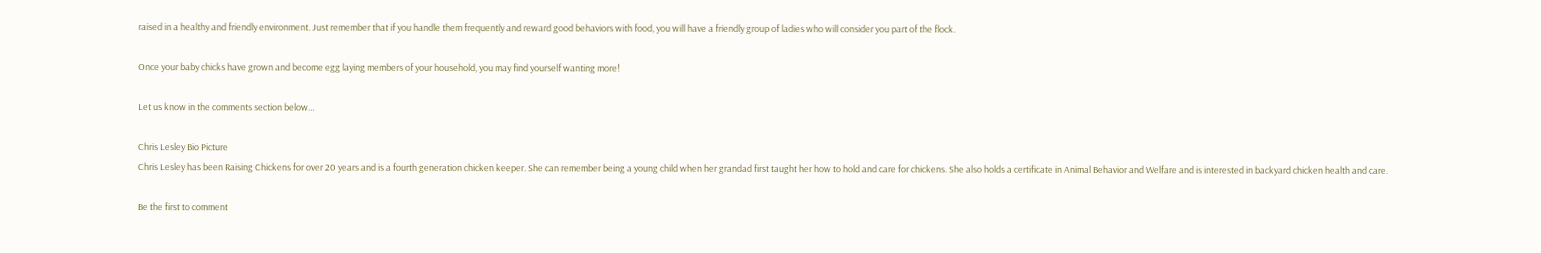raised in a healthy and friendly environment. Just remember that if you handle them frequently and reward good behaviors with food, you will have a friendly group of ladies who will consider you part of the flock.

Once your baby chicks have grown and become egg laying members of your household, you may find yourself wanting more!

Let us know in the comments section below…

Chris Lesley Bio Picture
Chris Lesley has been Raising Chickens for over 20 years and is a fourth generation chicken keeper. She can remember being a young child when her grandad first taught her how to hold and care for chickens. She also holds a certificate in Animal Behavior and Welfare and is interested in backyard chicken health and care.

Be the first to comment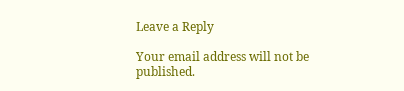Leave a Reply

Your email address will not be published.